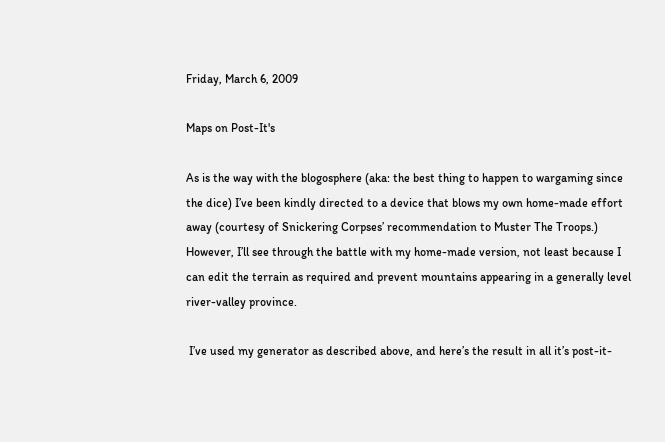Friday, March 6, 2009

Maps on Post-It's

As is the way with the blogosphere (aka: the best thing to happen to wargaming since the dice) I’ve been kindly directed to a device that blows my own home-made effort away (courtesy of Snickering Corpses’ recommendation to Muster The Troops.)  However, I’ll see through the battle with my home-made version, not least because I can edit the terrain as required and prevent mountains appearing in a generally level river-valley province.

 I’ve used my generator as described above, and here’s the result in all it’s post-it-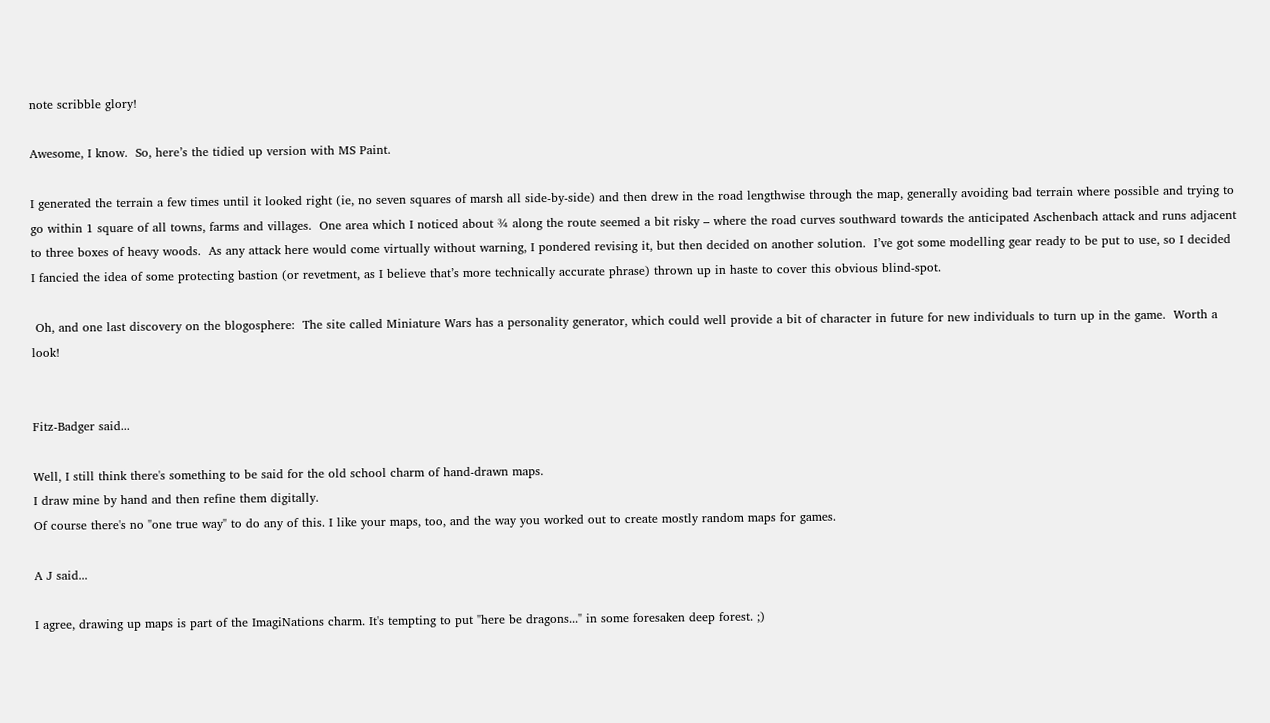note scribble glory!

Awesome, I know.  So, here’s the tidied up version with MS Paint.

I generated the terrain a few times until it looked right (ie, no seven squares of marsh all side-by-side) and then drew in the road lengthwise through the map, generally avoiding bad terrain where possible and trying to go within 1 square of all towns, farms and villages.  One area which I noticed about ¾ along the route seemed a bit risky – where the road curves southward towards the anticipated Aschenbach attack and runs adjacent to three boxes of heavy woods.  As any attack here would come virtually without warning, I pondered revising it, but then decided on another solution.  I’ve got some modelling gear ready to be put to use, so I decided I fancied the idea of some protecting bastion (or revetment, as I believe that’s more technically accurate phrase) thrown up in haste to cover this obvious blind-spot.

 Oh, and one last discovery on the blogosphere:  The site called Miniature Wars has a personality generator, which could well provide a bit of character in future for new individuals to turn up in the game.  Worth a look!


Fitz-Badger said...

Well, I still think there's something to be said for the old school charm of hand-drawn maps.
I draw mine by hand and then refine them digitally.
Of course there's no "one true way" to do any of this. I like your maps, too, and the way you worked out to create mostly random maps for games.

A J said...

I agree, drawing up maps is part of the ImagiNations charm. It's tempting to put "here be dragons..." in some foresaken deep forest. ;)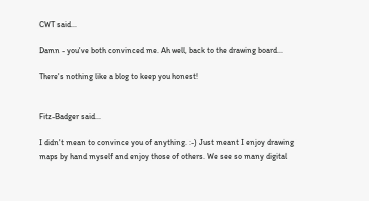CWT said...

Damn - you've both convinced me. Ah well, back to the drawing board...

There's nothing like a blog to keep you honest!


Fitz-Badger said...

I didn't mean to convince you of anything. :-) Just meant I enjoy drawing maps by hand myself and enjoy those of others. We see so many digital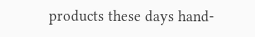products these days hand-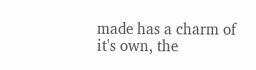made has a charm of it's own, the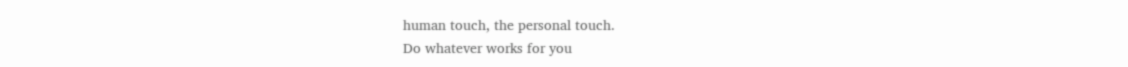human touch, the personal touch.
Do whatever works for you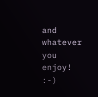and whatever you enjoy! :-)